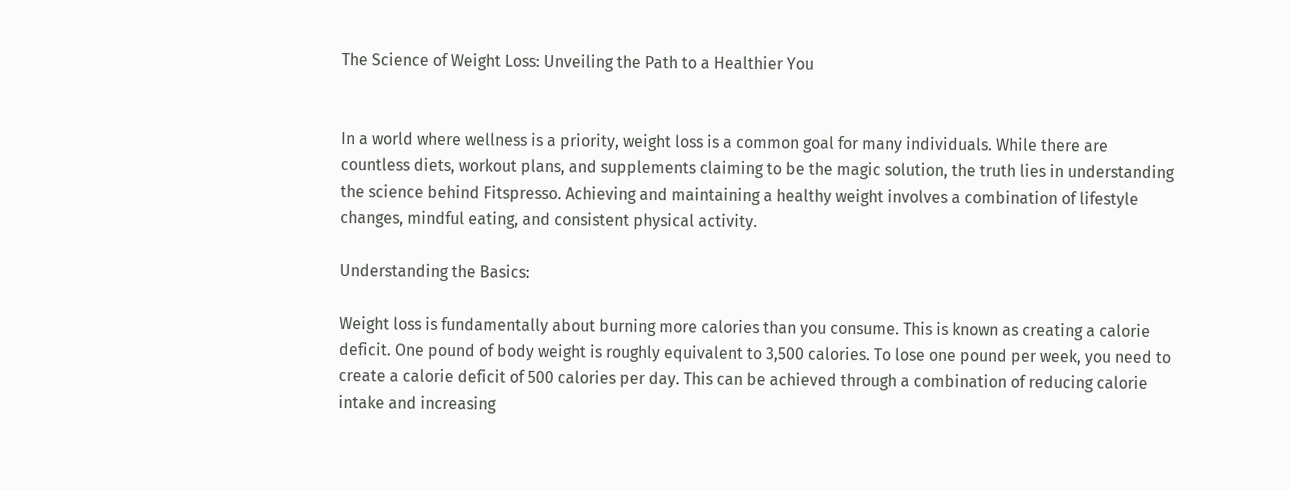The Science of Weight Loss: Unveiling the Path to a Healthier You


In a world where wellness is a priority, weight loss is a common goal for many individuals. While there are countless diets, workout plans, and supplements claiming to be the magic solution, the truth lies in understanding the science behind Fitspresso. Achieving and maintaining a healthy weight involves a combination of lifestyle changes, mindful eating, and consistent physical activity.

Understanding the Basics:

Weight loss is fundamentally about burning more calories than you consume. This is known as creating a calorie deficit. One pound of body weight is roughly equivalent to 3,500 calories. To lose one pound per week, you need to create a calorie deficit of 500 calories per day. This can be achieved through a combination of reducing calorie intake and increasing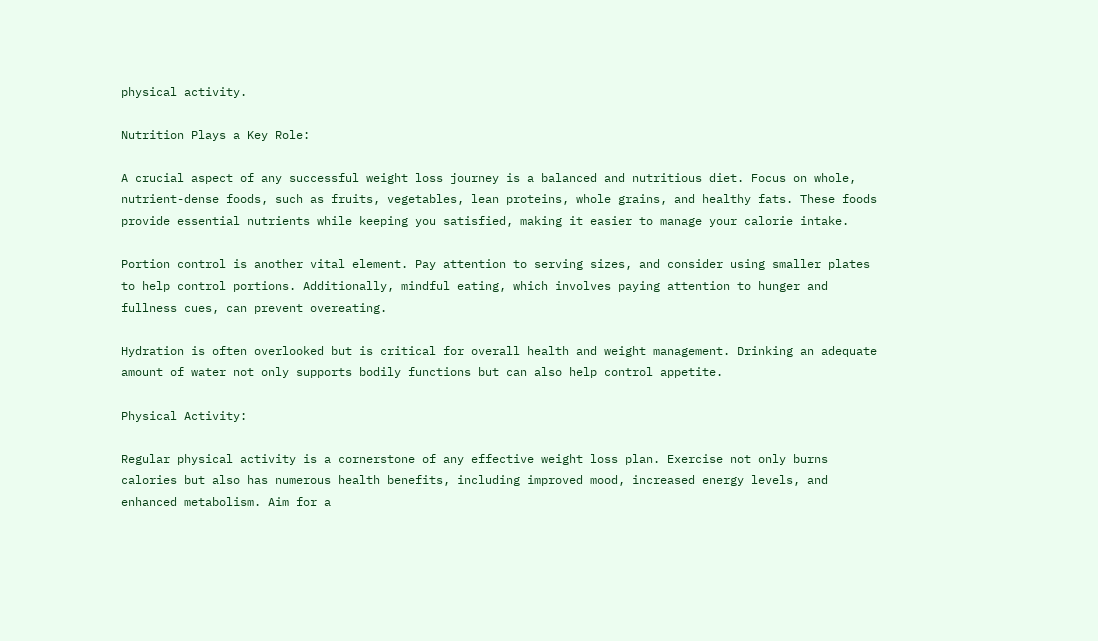physical activity.

Nutrition Plays a Key Role:

A crucial aspect of any successful weight loss journey is a balanced and nutritious diet. Focus on whole, nutrient-dense foods, such as fruits, vegetables, lean proteins, whole grains, and healthy fats. These foods provide essential nutrients while keeping you satisfied, making it easier to manage your calorie intake.

Portion control is another vital element. Pay attention to serving sizes, and consider using smaller plates to help control portions. Additionally, mindful eating, which involves paying attention to hunger and fullness cues, can prevent overeating.

Hydration is often overlooked but is critical for overall health and weight management. Drinking an adequate amount of water not only supports bodily functions but can also help control appetite.

Physical Activity:

Regular physical activity is a cornerstone of any effective weight loss plan. Exercise not only burns calories but also has numerous health benefits, including improved mood, increased energy levels, and enhanced metabolism. Aim for a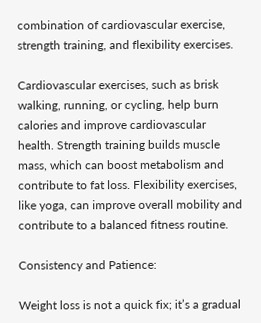combination of cardiovascular exercise, strength training, and flexibility exercises.

Cardiovascular exercises, such as brisk walking, running, or cycling, help burn calories and improve cardiovascular health. Strength training builds muscle mass, which can boost metabolism and contribute to fat loss. Flexibility exercises, like yoga, can improve overall mobility and contribute to a balanced fitness routine.

Consistency and Patience:

Weight loss is not a quick fix; it’s a gradual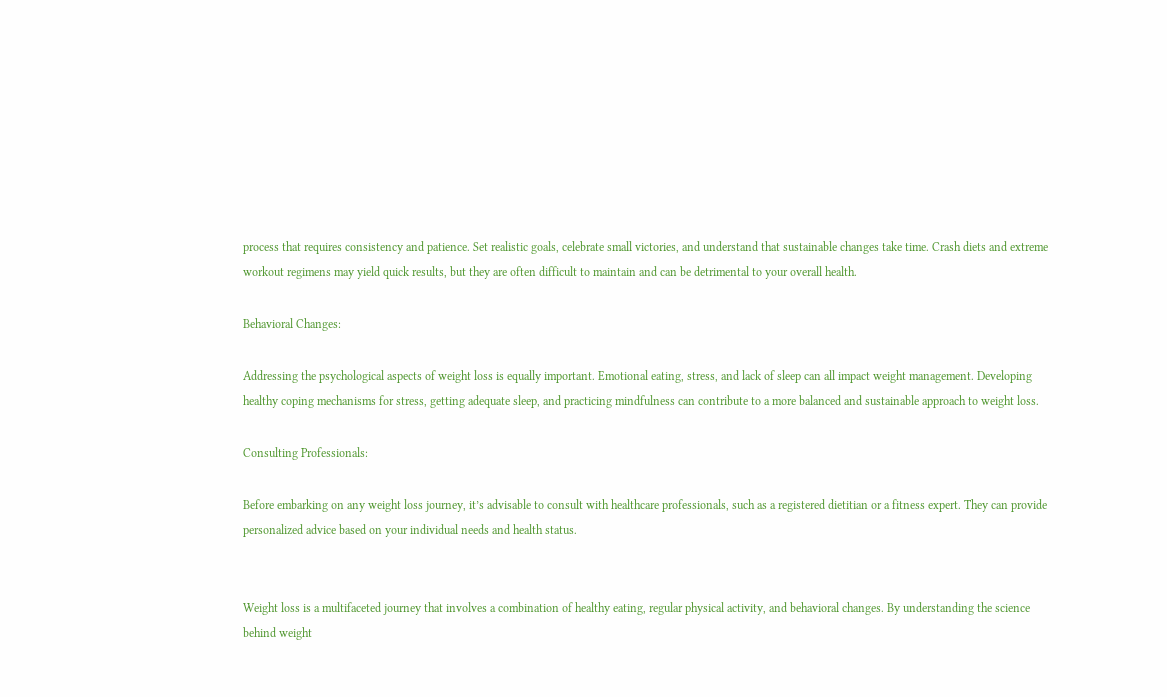process that requires consistency and patience. Set realistic goals, celebrate small victories, and understand that sustainable changes take time. Crash diets and extreme workout regimens may yield quick results, but they are often difficult to maintain and can be detrimental to your overall health.

Behavioral Changes:

Addressing the psychological aspects of weight loss is equally important. Emotional eating, stress, and lack of sleep can all impact weight management. Developing healthy coping mechanisms for stress, getting adequate sleep, and practicing mindfulness can contribute to a more balanced and sustainable approach to weight loss.

Consulting Professionals:

Before embarking on any weight loss journey, it’s advisable to consult with healthcare professionals, such as a registered dietitian or a fitness expert. They can provide personalized advice based on your individual needs and health status.


Weight loss is a multifaceted journey that involves a combination of healthy eating, regular physical activity, and behavioral changes. By understanding the science behind weight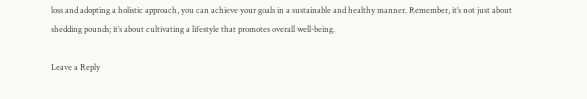loss and adopting a holistic approach, you can achieve your goals in a sustainable and healthy manner. Remember, it’s not just about shedding pounds; it’s about cultivating a lifestyle that promotes overall well-being.

Leave a Reply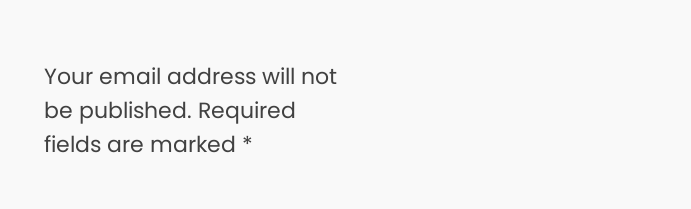Your email address will not be published. Required fields are marked *